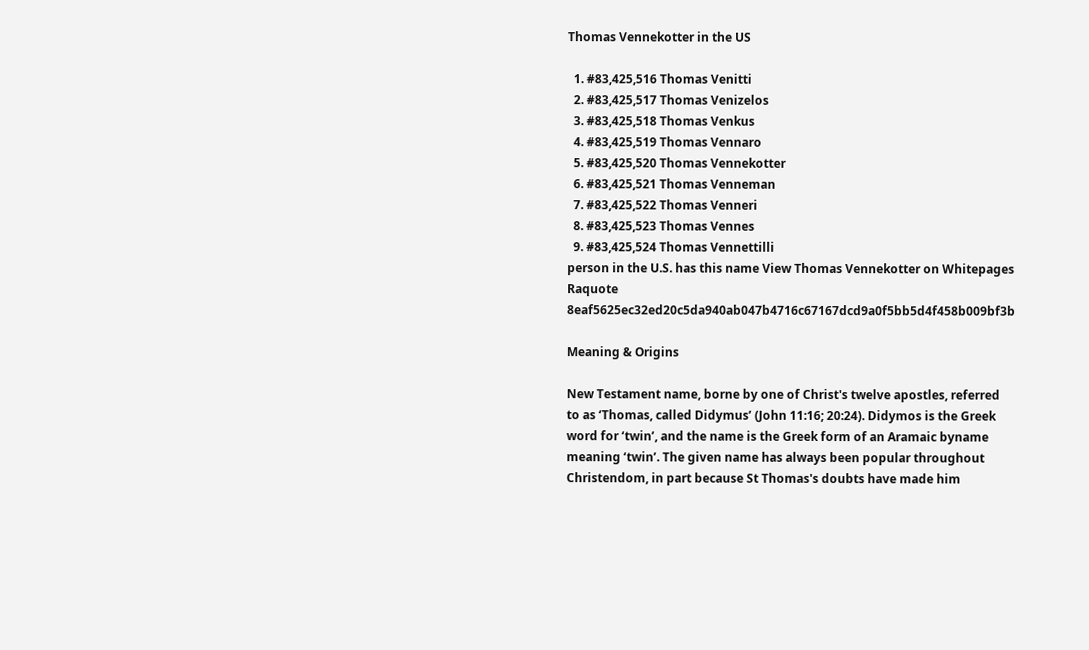Thomas Vennekotter in the US

  1. #83,425,516 Thomas Venitti
  2. #83,425,517 Thomas Venizelos
  3. #83,425,518 Thomas Venkus
  4. #83,425,519 Thomas Vennaro
  5. #83,425,520 Thomas Vennekotter
  6. #83,425,521 Thomas Venneman
  7. #83,425,522 Thomas Venneri
  8. #83,425,523 Thomas Vennes
  9. #83,425,524 Thomas Vennettilli
person in the U.S. has this name View Thomas Vennekotter on Whitepages Raquote 8eaf5625ec32ed20c5da940ab047b4716c67167dcd9a0f5bb5d4f458b009bf3b

Meaning & Origins

New Testament name, borne by one of Christ's twelve apostles, referred to as ‘Thomas, called Didymus’ (John 11:16; 20:24). Didymos is the Greek word for ‘twin’, and the name is the Greek form of an Aramaic byname meaning ‘twin’. The given name has always been popular throughout Christendom, in part because St Thomas's doubts have made him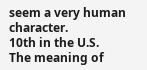seem a very human character.
10th in the U.S.
The meaning of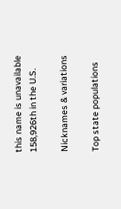this name is unavailable
158,926th in the U.S.

Nicknames & variations

Top state populations